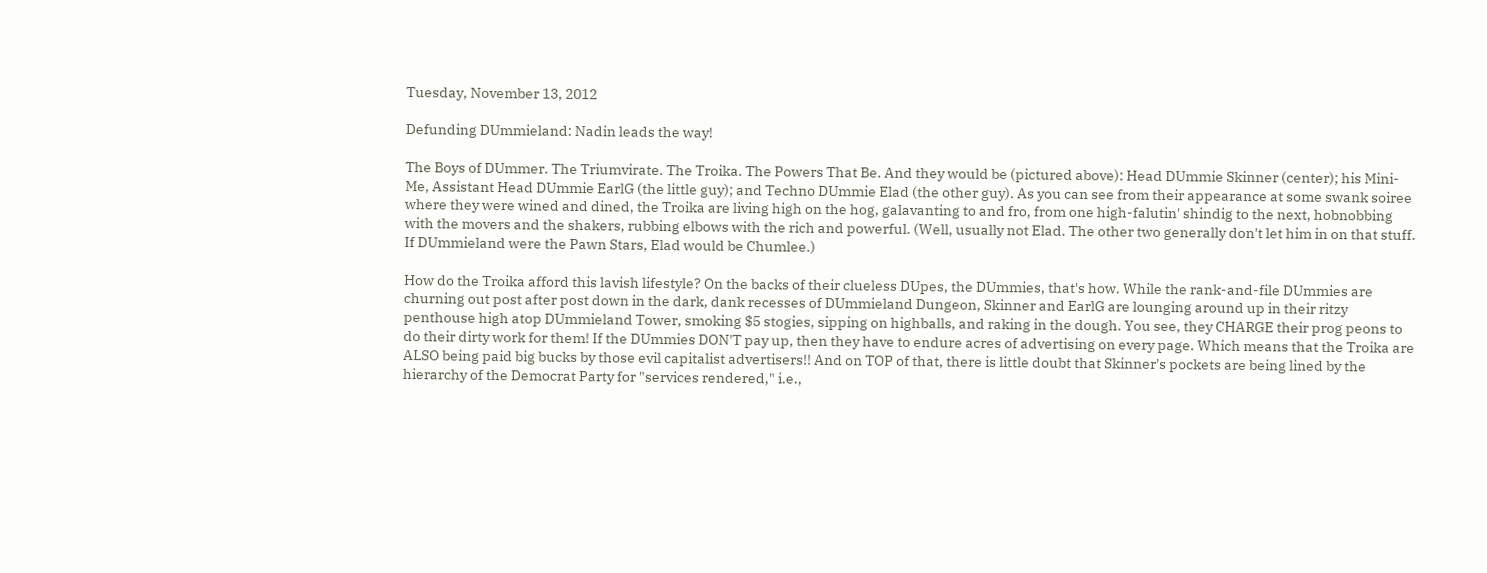Tuesday, November 13, 2012

Defunding DUmmieland: Nadin leads the way!

The Boys of DUmmer. The Triumvirate. The Troika. The Powers That Be. And they would be (pictured above): Head DUmmie Skinner (center); his Mini-Me, Assistant Head DUmmie EarlG (the little guy); and Techno DUmmie Elad (the other guy). As you can see from their appearance at some swank soiree where they were wined and dined, the Troika are living high on the hog, galavanting to and fro, from one high-falutin' shindig to the next, hobnobbing with the movers and the shakers, rubbing elbows with the rich and powerful. (Well, usually not Elad. The other two generally don't let him in on that stuff. If DUmmieland were the Pawn Stars, Elad would be Chumlee.)

How do the Troika afford this lavish lifestyle? On the backs of their clueless DUpes, the DUmmies, that's how. While the rank-and-file DUmmies are churning out post after post down in the dark, dank recesses of DUmmieland Dungeon, Skinner and EarlG are lounging around up in their ritzy penthouse high atop DUmmieland Tower, smoking $5 stogies, sipping on highballs, and raking in the dough. You see, they CHARGE their prog peons to do their dirty work for them! If the DUmmies DON'T pay up, then they have to endure acres of advertising on every page. Which means that the Troika are ALSO being paid big bucks by those evil capitalist advertisers!! And on TOP of that, there is little doubt that Skinner's pockets are being lined by the hierarchy of the Democrat Party for "services rendered," i.e.,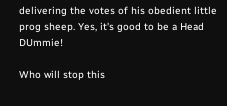delivering the votes of his obedient little prog sheep. Yes, it's good to be a Head DUmmie!

Who will stop this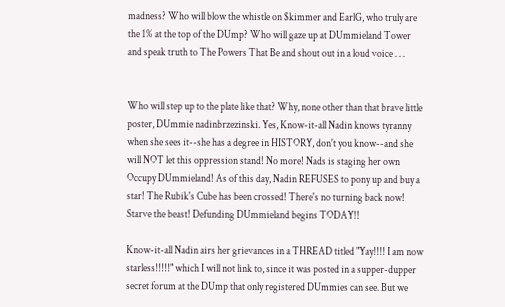madness? Who will blow the whistle on $kimmer and EarlG, who truly are the 1% at the top of the DUmp? Who will gaze up at DUmmieland Tower and speak truth to The Powers That Be and shout out in a loud voice . . .


Who will step up to the plate like that? Why, none other than that brave little poster, DUmmie nadinbrzezinski. Yes, Know-it-all Nadin knows tyranny when she sees it--she has a degree in HISTORY, don't you know--and she will NOT let this oppression stand! No more! Nads is staging her own Occupy DUmmieland! As of this day, Nadin REFUSES to pony up and buy a star! The Rubik's Cube has been crossed! There's no turning back now! Starve the beast! Defunding DUmmieland begins TODAY!!

Know-it-all Nadin airs her grievances in a THREAD titled "Yay!!!! I am now starless!!!!!" which I will not link to, since it was posted in a supper-dupper secret forum at the DUmp that only registered DUmmies can see. But we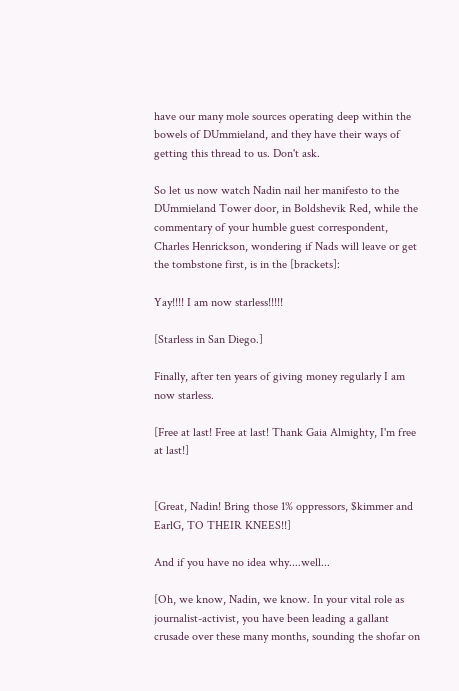have our many mole sources operating deep within the bowels of DUmmieland, and they have their ways of getting this thread to us. Don't ask.

So let us now watch Nadin nail her manifesto to the DUmmieland Tower door, in Boldshevik Red, while the commentary of your humble guest correspondent, Charles Henrickson, wondering if Nads will leave or get the tombstone first, is in the [brackets]:

Yay!!!! I am now starless!!!!!

[Starless in San Diego.]

Finally, after ten years of giving money regularly I am now starless.

[Free at last! Free at last! Thank Gaia Almighty, I'm free at last!]


[Great, Nadin! Bring those 1% oppressors, $kimmer and EarlG, TO THEIR KNEES!!]

And if you have no idea why....well...

[Oh, we know, Nadin, we know. In your vital role as journalist-activist, you have been leading a gallant crusade over these many months, sounding the shofar on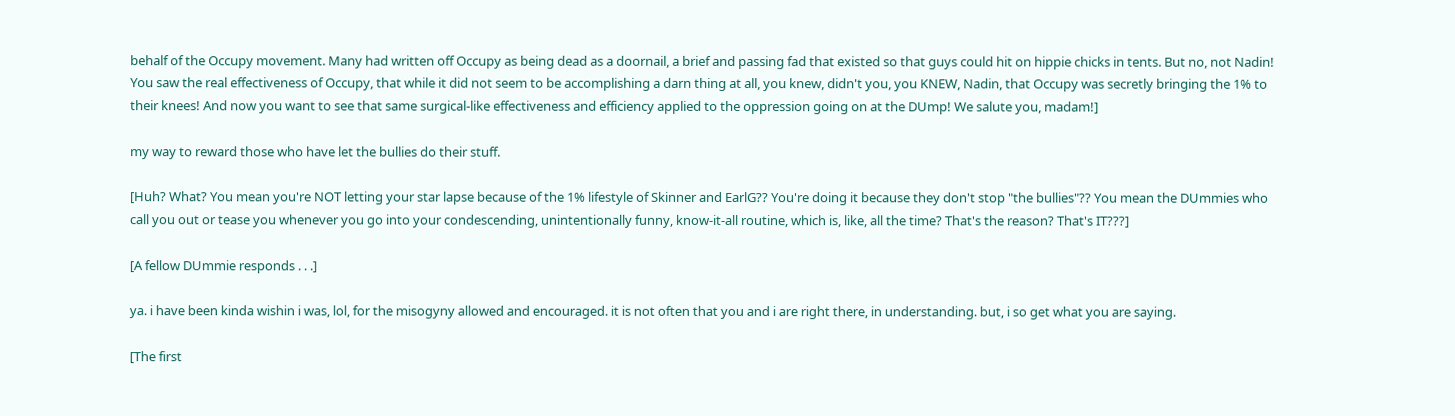behalf of the Occupy movement. Many had written off Occupy as being dead as a doornail, a brief and passing fad that existed so that guys could hit on hippie chicks in tents. But no, not Nadin! You saw the real effectiveness of Occupy, that while it did not seem to be accomplishing a darn thing at all, you knew, didn't you, you KNEW, Nadin, that Occupy was secretly bringing the 1% to their knees! And now you want to see that same surgical-like effectiveness and efficiency applied to the oppression going on at the DUmp! We salute you, madam!]

my way to reward those who have let the bullies do their stuff.

[Huh? What? You mean you're NOT letting your star lapse because of the 1% lifestyle of Skinner and EarlG?? You're doing it because they don't stop "the bullies"?? You mean the DUmmies who call you out or tease you whenever you go into your condescending, unintentionally funny, know-it-all routine, which is, like, all the time? That's the reason? That's IT???]

[A fellow DUmmie responds . . .]

ya. i have been kinda wishin i was, lol, for the misogyny allowed and encouraged. it is not often that you and i are right there, in understanding. but, i so get what you are saying.

[The first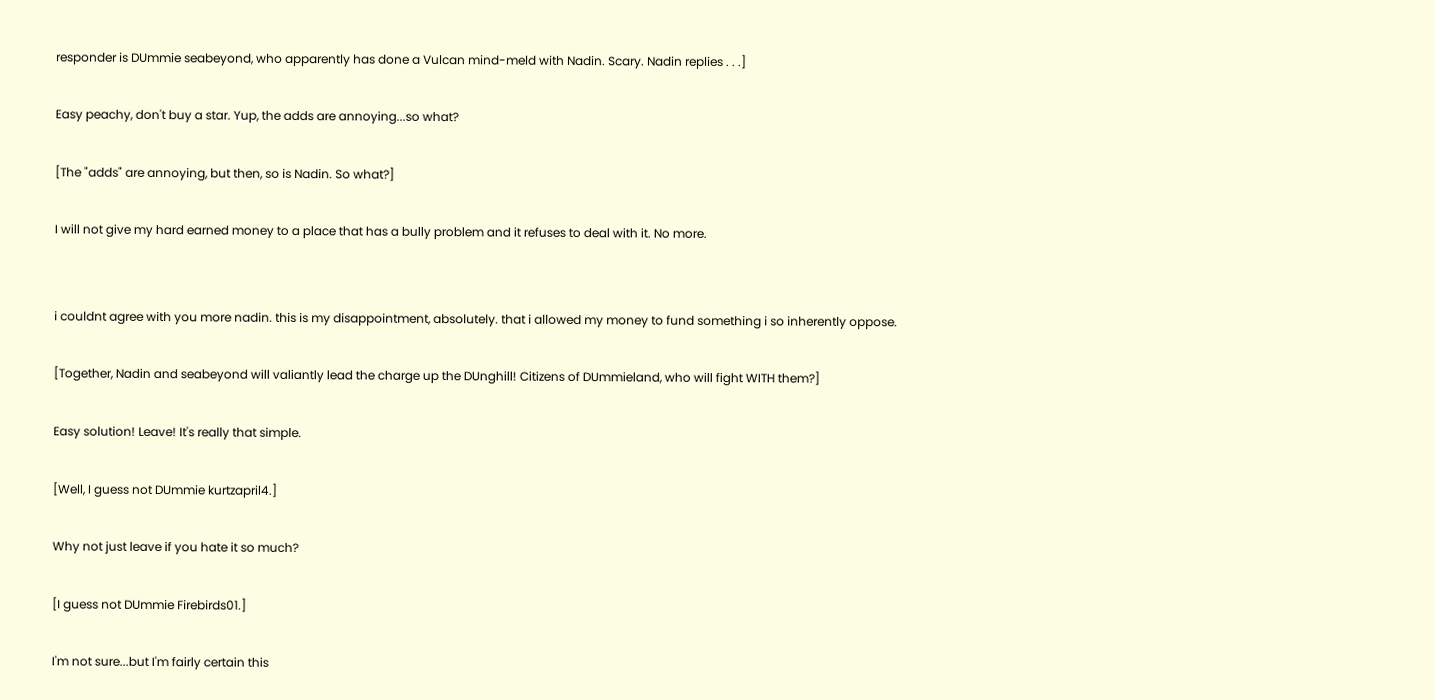responder is DUmmie seabeyond, who apparently has done a Vulcan mind-meld with Nadin. Scary. Nadin replies . . .]

Easy peachy, don't buy a star. Yup, the adds are annoying...so what?

[The "adds" are annoying, but then, so is Nadin. So what?]

I will not give my hard earned money to a place that has a bully problem and it refuses to deal with it. No more.


i couldnt agree with you more nadin. this is my disappointment, absolutely. that i allowed my money to fund something i so inherently oppose.

[Together, Nadin and seabeyond will valiantly lead the charge up the DUnghill! Citizens of DUmmieland, who will fight WITH them?]

Easy solution! Leave! It's really that simple.

[Well, I guess not DUmmie kurtzapril4.]

Why not just leave if you hate it so much?

[I guess not DUmmie Firebirds01.]

I'm not sure...but I'm fairly certain this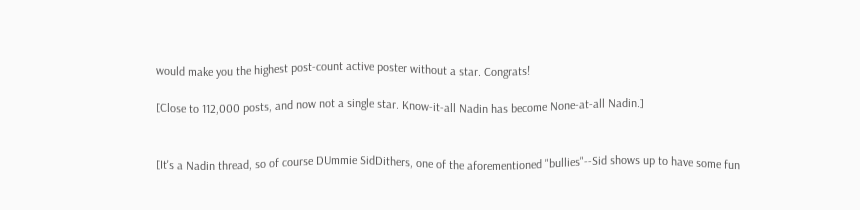would make you the highest post-count active poster without a star. Congrats!

[Close to 112,000 posts, and now not a single star. Know-it-all Nadin has become None-at-all Nadin.]


[It's a Nadin thread, so of course DUmmie SidDithers, one of the aforementioned "bullies"--Sid shows up to have some fun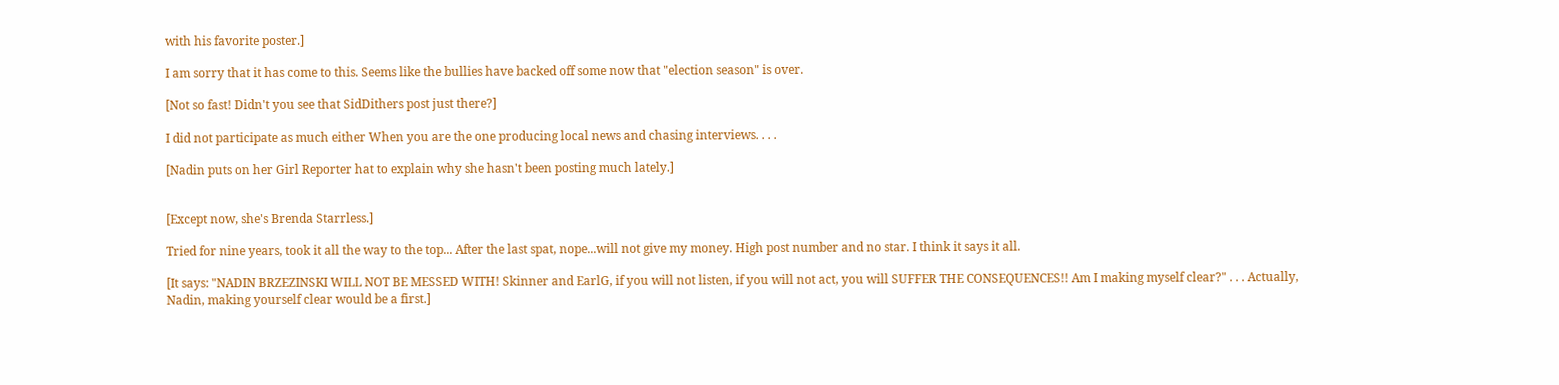with his favorite poster.]

I am sorry that it has come to this. Seems like the bullies have backed off some now that "election season" is over.

[Not so fast! Didn't you see that SidDithers post just there?]

I did not participate as much either When you are the one producing local news and chasing interviews. . . .

[Nadin puts on her Girl Reporter hat to explain why she hasn't been posting much lately.]


[Except now, she's Brenda Starrless.]

Tried for nine years, took it all the way to the top... After the last spat, nope...will not give my money. High post number and no star. I think it says it all.

[It says: "NADIN BRZEZINSKI WILL NOT BE MESSED WITH! Skinner and EarlG, if you will not listen, if you will not act, you will SUFFER THE CONSEQUENCES!! Am I making myself clear?" . . . Actually, Nadin, making yourself clear would be a first.]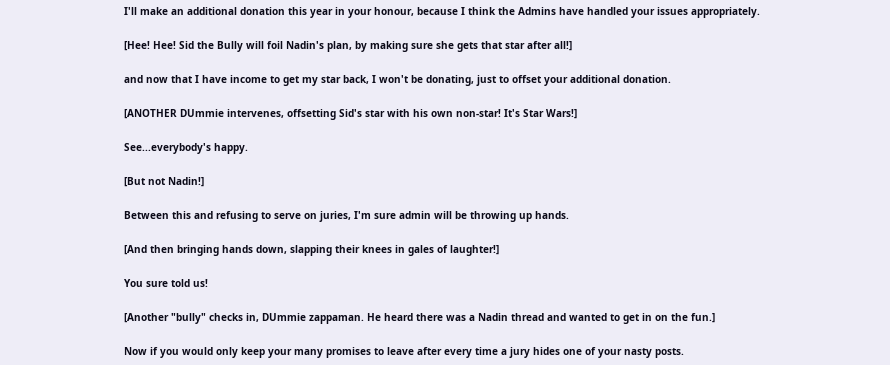I'll make an additional donation this year in your honour, because I think the Admins have handled your issues appropriately.

[Hee! Hee! Sid the Bully will foil Nadin's plan, by making sure she gets that star after all!]

and now that I have income to get my star back, I won't be donating, just to offset your additional donation.

[ANOTHER DUmmie intervenes, offsetting Sid's star with his own non-star! It's Star Wars!]

See...everybody's happy.

[But not Nadin!]

Between this and refusing to serve on juries, I'm sure admin will be throwing up hands.

[And then bringing hands down, slapping their knees in gales of laughter!]

You sure told us!

[Another "bully" checks in, DUmmie zappaman. He heard there was a Nadin thread and wanted to get in on the fun.]

Now if you would only keep your many promises to leave after every time a jury hides one of your nasty posts.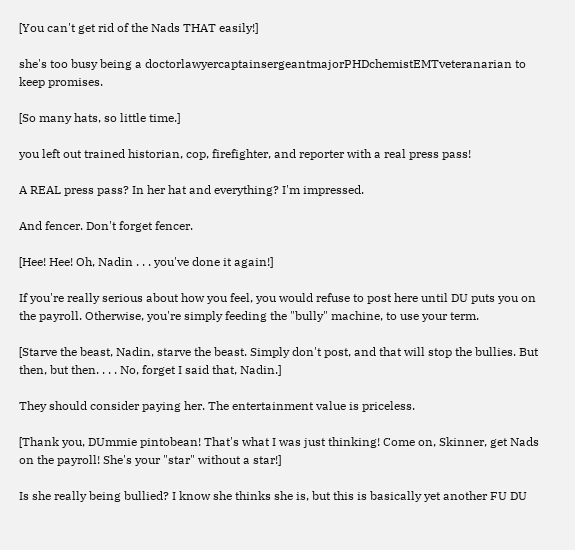[You can't get rid of the Nads THAT easily!]

she's too busy being a doctorlawyercaptainsergeantmajorPHDchemistEMTveteranarian to keep promises.

[So many hats, so little time.]

you left out trained historian, cop, firefighter, and reporter with a real press pass!

A REAL press pass? In her hat and everything? I'm impressed.

And fencer. Don't forget fencer.

[Hee! Hee! Oh, Nadin . . . you've done it again!]

If you're really serious about how you feel, you would refuse to post here until DU puts you on the payroll. Otherwise, you're simply feeding the "bully" machine, to use your term.

[Starve the beast, Nadin, starve the beast. Simply don't post, and that will stop the bullies. But then, but then. . . . No, forget I said that, Nadin.]

They should consider paying her. The entertainment value is priceless.

[Thank you, DUmmie pintobean! That's what I was just thinking! Come on, Skinner, get Nads on the payroll! She's your "star" without a star!]

Is she really being bullied? I know she thinks she is, but this is basically yet another FU DU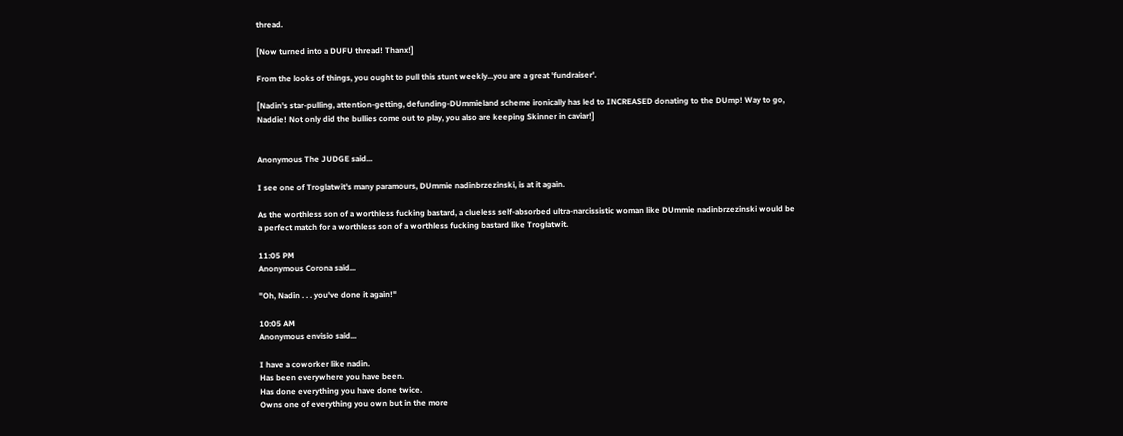thread.

[Now turned into a DUFU thread! Thanx!]

From the looks of things, you ought to pull this stunt weekly...you are a great 'fundraiser'.

[Nadin's star-pulling, attention-getting, defunding-DUmmieland scheme ironically has led to INCREASED donating to the DUmp! Way to go, Naddie! Not only did the bullies come out to play, you also are keeping Skinner in caviar!]


Anonymous The JUDGE said...

I see one of Troglatwit's many paramours, DUmmie nadinbrzezinski, is at it again.

As the worthless son of a worthless fucking bastard, a clueless self-absorbed ultra-narcissistic woman like DUmmie nadinbrzezinski would be a perfect match for a worthless son of a worthless fucking bastard like Troglatwit.

11:05 PM
Anonymous Corona said...

"Oh, Nadin . . . you've done it again!"

10:05 AM
Anonymous envisio said...

I have a coworker like nadin.
Has been everywhere you have been.
Has done everything you have done twice.
Owns one of everything you own but in the more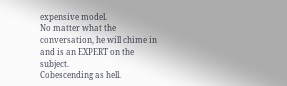expensive model.
No matter what the conversation, he will chime in and is an EXPERT on the subject.
Cobescending as hell.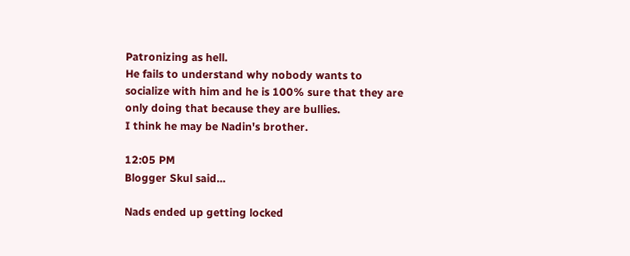Patronizing as hell.
He fails to understand why nobody wants to socialize with him and he is 100% sure that they are only doing that because they are bullies.
I think he may be Nadin's brother.

12:05 PM
Blogger Skul said...

Nads ended up getting locked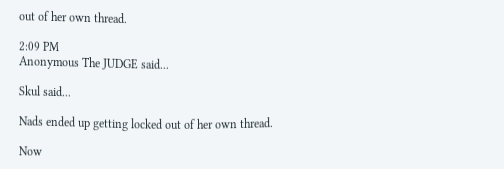out of her own thread.

2:09 PM
Anonymous The JUDGE said...

Skul said...

Nads ended up getting locked out of her own thread.

Now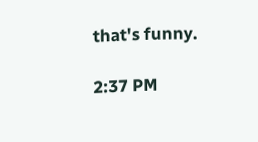that's funny.

2:37 PM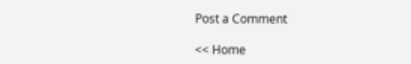Post a Comment

<< Home